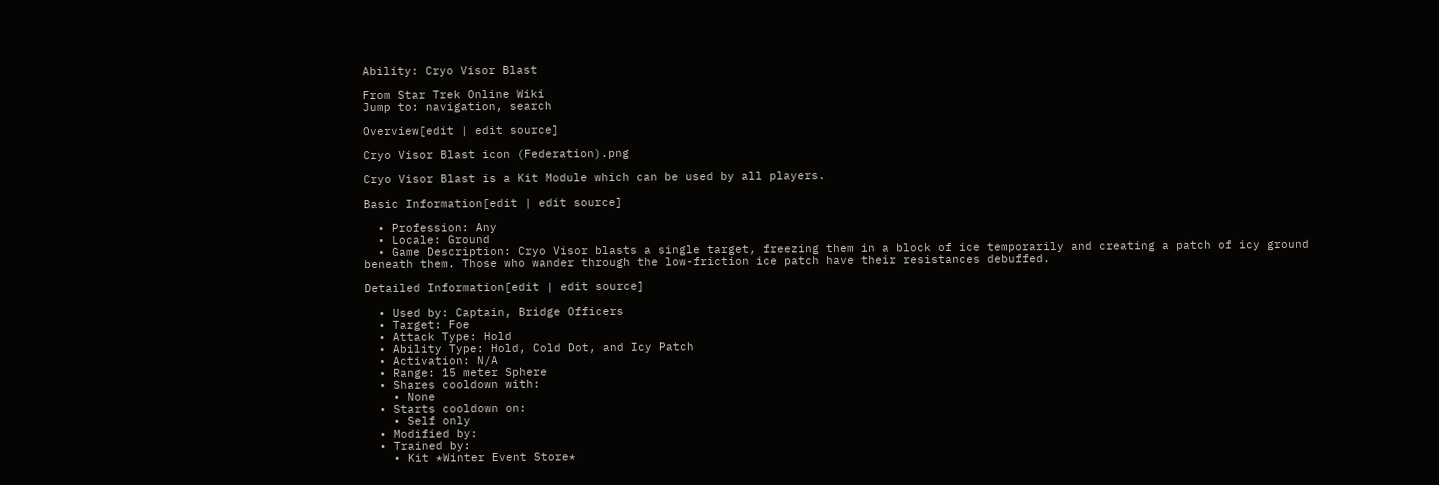Ability: Cryo Visor Blast

From Star Trek Online Wiki
Jump to: navigation, search

Overview[edit | edit source]

Cryo Visor Blast icon (Federation).png

Cryo Visor Blast is a Kit Module which can be used by all players.

Basic Information[edit | edit source]

  • Profession: Any
  • Locale: Ground
  • Game Description: Cryo Visor blasts a single target, freezing them in a block of ice temporarily and creating a patch of icy ground beneath them. Those who wander through the low-friction ice patch have their resistances debuffed.

Detailed Information[edit | edit source]

  • Used by: Captain, Bridge Officers
  • Target: Foe
  • Attack Type: Hold
  • Ability Type: Hold, Cold Dot, and Icy Patch
  • Activation: N/A
  • Range: 15 meter Sphere
  • Shares cooldown with:
    • None
  • Starts cooldown on:
    • Self only
  • Modified by:
  • Trained by:
    • Kit *Winter Event Store*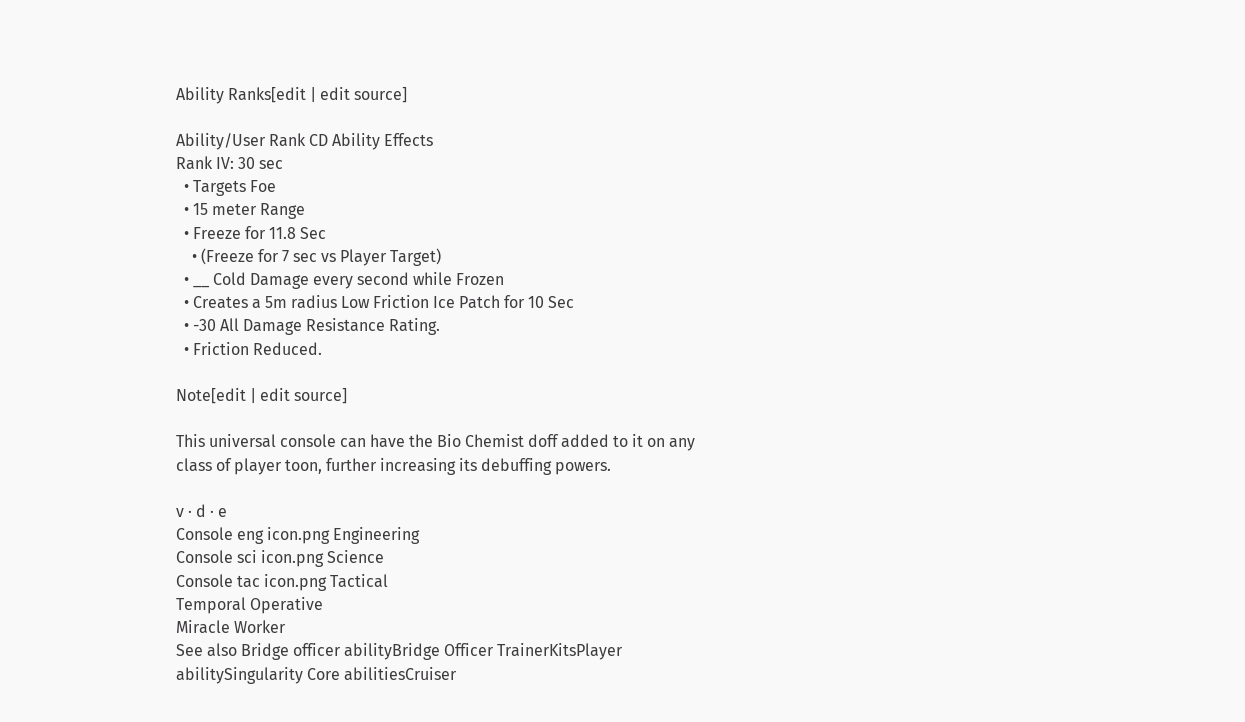Ability Ranks[edit | edit source]

Ability/User Rank CD Ability Effects
Rank IV: 30 sec
  • Targets Foe
  • 15 meter Range
  • Freeze for 11.8 Sec
    • (Freeze for 7 sec vs Player Target)
  • __ Cold Damage every second while Frozen
  • Creates a 5m radius Low Friction Ice Patch for 10 Sec
  • -30 All Damage Resistance Rating.
  • Friction Reduced.

Note[edit | edit source]

This universal console can have the Bio Chemist doff added to it on any class of player toon, further increasing its debuffing powers.

v · d · e
Console eng icon.png Engineering
Console sci icon.png Science
Console tac icon.png Tactical
Temporal Operative
Miracle Worker
See also Bridge officer abilityBridge Officer TrainerKitsPlayer abilitySingularity Core abilitiesCruiser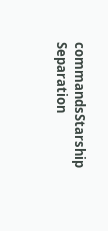commandsStarship Separation